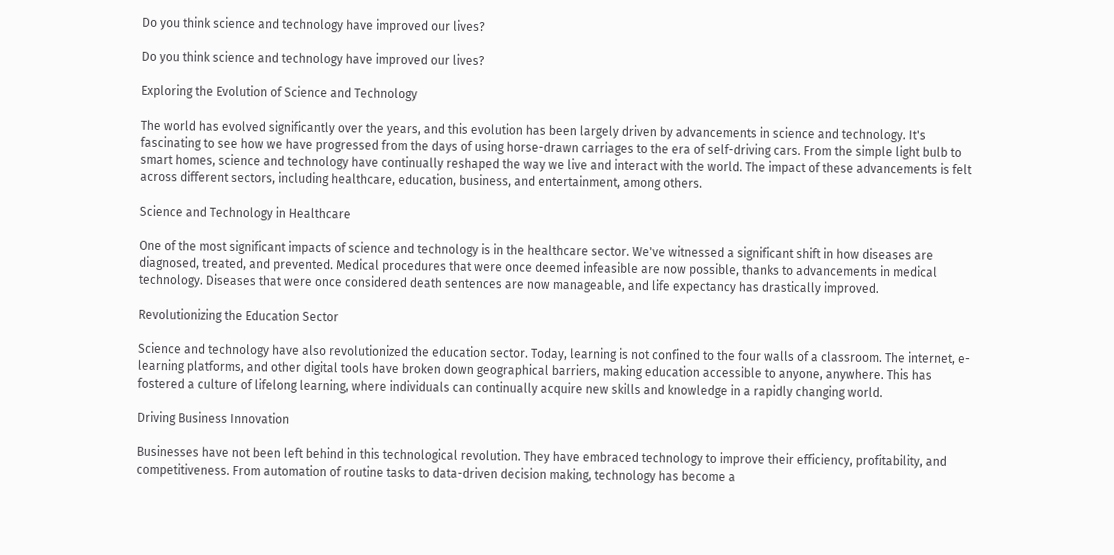Do you think science and technology have improved our lives?

Do you think science and technology have improved our lives?

Exploring the Evolution of Science and Technology

The world has evolved significantly over the years, and this evolution has been largely driven by advancements in science and technology. It's fascinating to see how we have progressed from the days of using horse-drawn carriages to the era of self-driving cars. From the simple light bulb to smart homes, science and technology have continually reshaped the way we live and interact with the world. The impact of these advancements is felt across different sectors, including healthcare, education, business, and entertainment, among others.

Science and Technology in Healthcare

One of the most significant impacts of science and technology is in the healthcare sector. We've witnessed a significant shift in how diseases are diagnosed, treated, and prevented. Medical procedures that were once deemed infeasible are now possible, thanks to advancements in medical technology. Diseases that were once considered death sentences are now manageable, and life expectancy has drastically improved.

Revolutionizing the Education Sector

Science and technology have also revolutionized the education sector. Today, learning is not confined to the four walls of a classroom. The internet, e-learning platforms, and other digital tools have broken down geographical barriers, making education accessible to anyone, anywhere. This has fostered a culture of lifelong learning, where individuals can continually acquire new skills and knowledge in a rapidly changing world.

Driving Business Innovation

Businesses have not been left behind in this technological revolution. They have embraced technology to improve their efficiency, profitability, and competitiveness. From automation of routine tasks to data-driven decision making, technology has become a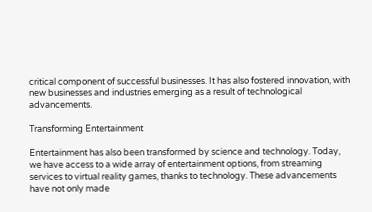critical component of successful businesses. It has also fostered innovation, with new businesses and industries emerging as a result of technological advancements.

Transforming Entertainment

Entertainment has also been transformed by science and technology. Today, we have access to a wide array of entertainment options, from streaming services to virtual reality games, thanks to technology. These advancements have not only made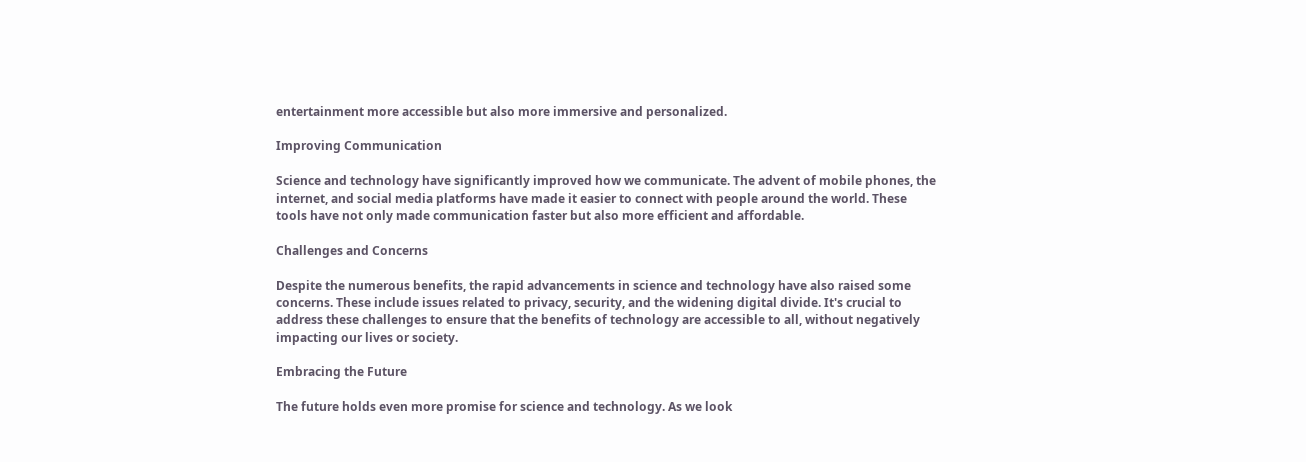entertainment more accessible but also more immersive and personalized.

Improving Communication

Science and technology have significantly improved how we communicate. The advent of mobile phones, the internet, and social media platforms have made it easier to connect with people around the world. These tools have not only made communication faster but also more efficient and affordable.

Challenges and Concerns

Despite the numerous benefits, the rapid advancements in science and technology have also raised some concerns. These include issues related to privacy, security, and the widening digital divide. It's crucial to address these challenges to ensure that the benefits of technology are accessible to all, without negatively impacting our lives or society.

Embracing the Future

The future holds even more promise for science and technology. As we look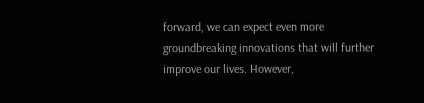forward, we can expect even more groundbreaking innovations that will further improve our lives. However,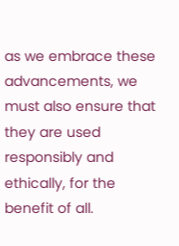as we embrace these advancements, we must also ensure that they are used responsibly and ethically, for the benefit of all.